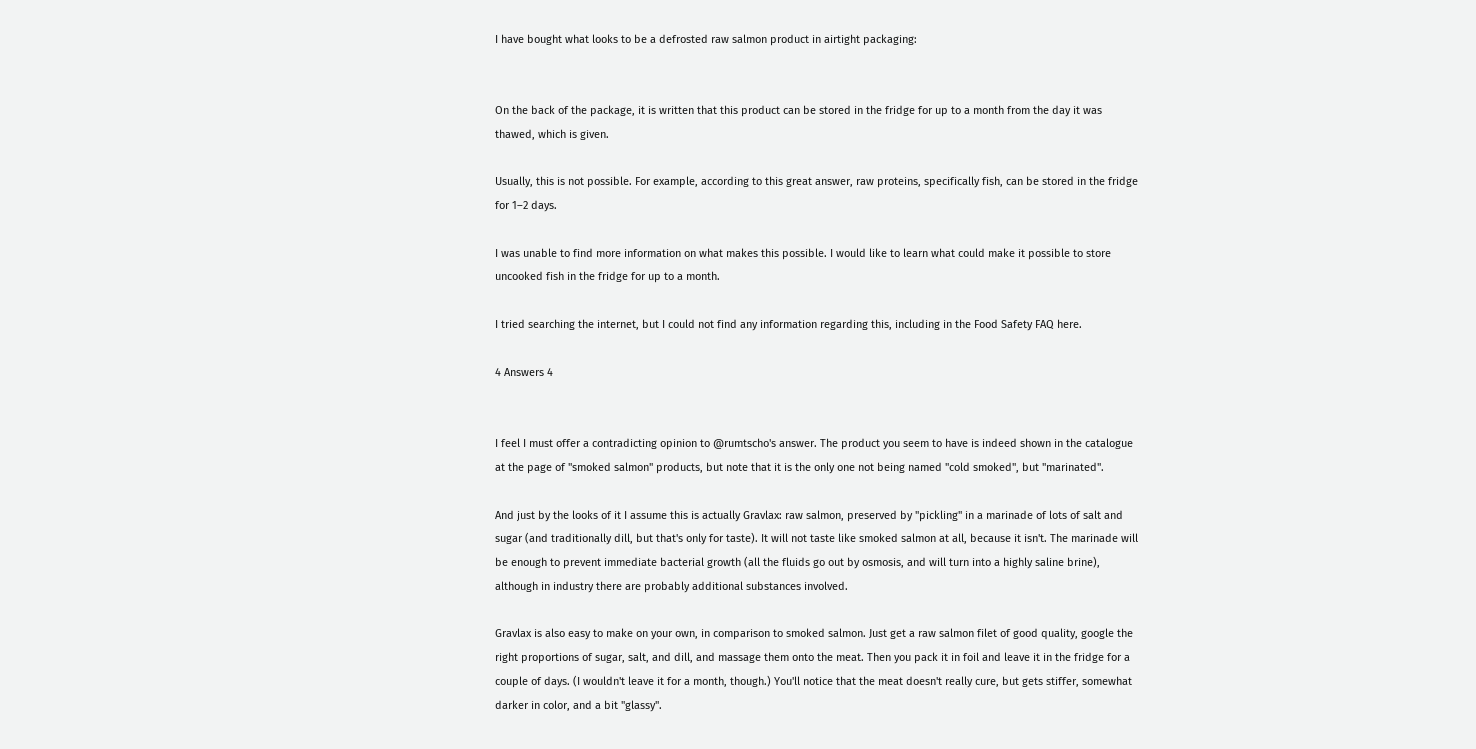I have bought what looks to be a defrosted raw salmon product in airtight packaging:


On the back of the package, it is written that this product can be stored in the fridge for up to a month from the day it was thawed, which is given.

Usually, this is not possible. For example, according to this great answer, raw proteins, specifically fish, can be stored in the fridge for 1–2 days.

I was unable to find more information on what makes this possible. I would like to learn what could make it possible to store uncooked fish in the fridge for up to a month.

I tried searching the internet, but I could not find any information regarding this, including in the Food Safety FAQ here.

4 Answers 4


I feel I must offer a contradicting opinion to @rumtscho's answer. The product you seem to have is indeed shown in the catalogue at the page of "smoked salmon" products, but note that it is the only one not being named "cold smoked", but "marinated".

And just by the looks of it I assume this is actually Gravlax: raw salmon, preserved by "pickling" in a marinade of lots of salt and sugar (and traditionally dill, but that's only for taste). It will not taste like smoked salmon at all, because it isn't. The marinade will be enough to prevent immediate bacterial growth (all the fluids go out by osmosis, and will turn into a highly saline brine), although in industry there are probably additional substances involved.

Gravlax is also easy to make on your own, in comparison to smoked salmon. Just get a raw salmon filet of good quality, google the right proportions of sugar, salt, and dill, and massage them onto the meat. Then you pack it in foil and leave it in the fridge for a couple of days. (I wouldn't leave it for a month, though.) You'll notice that the meat doesn't really cure, but gets stiffer, somewhat darker in color, and a bit "glassy".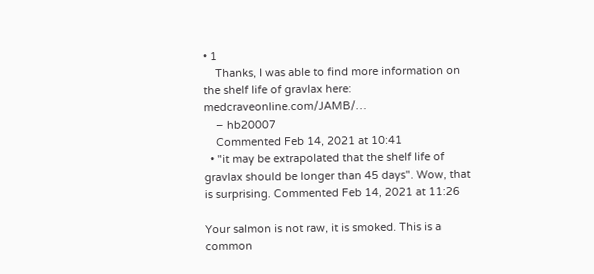• 1
    Thanks, I was able to find more information on the shelf life of gravlax here: medcraveonline.com/JAMB/…
    – hb20007
    Commented Feb 14, 2021 at 10:41
  • "it may be extrapolated that the shelf life of gravlax should be longer than 45 days". Wow, that is surprising. Commented Feb 14, 2021 at 11:26

Your salmon is not raw, it is smoked. This is a common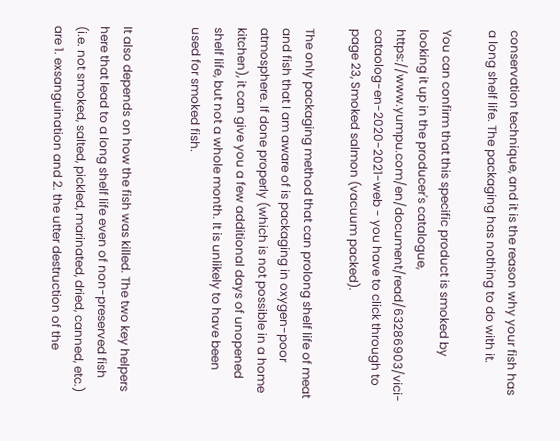conservation technique, and it is the reason why your fish has a long shelf life. The packaging has nothing to do with it.

You can confirm that this specific product is smoked by looking it up in the producer's catalogue, https://www.yumpu.com/en/document/read/63286903/vici-cataolog-en-2020-2021-web - you have to click through to page 23, Smoked salmon (vacuum packed).

The only packaging method that can prolong shelf life of meat and fish that I am aware of is packaging in oxygen-poor atmosphere. If done properly (which is not possible in a home kitchen), it can give you a few additional days of unopened shelf life, but not a whole month. It is unlikely to have been used for smoked fish.


It also depends on how the fish was killed. The two key helpers here that lead to a long shelf life even of non-preserved fish (i.e. not smoked, salted, pickled, marinated, dried, canned, etc.) are 1. exsanguination and 2. the utter destruction of the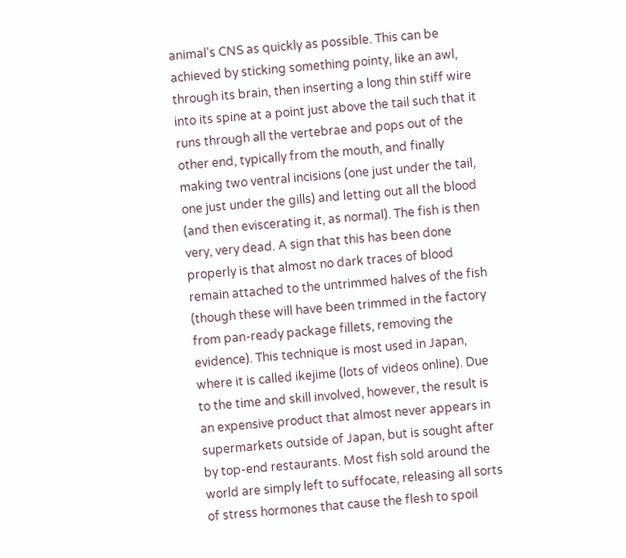animal's CNS as quickly as possible. This can be achieved by sticking something pointy, like an awl, through its brain, then inserting a long thin stiff wire into its spine at a point just above the tail such that it runs through all the vertebrae and pops out of the other end, typically from the mouth, and finally making two ventral incisions (one just under the tail, one just under the gills) and letting out all the blood (and then eviscerating it, as normal). The fish is then very, very dead. A sign that this has been done properly is that almost no dark traces of blood remain attached to the untrimmed halves of the fish (though these will have been trimmed in the factory from pan-ready package fillets, removing the evidence). This technique is most used in Japan, where it is called ikejime (lots of videos online). Due to the time and skill involved, however, the result is an expensive product that almost never appears in supermarkets outside of Japan, but is sought after by top-end restaurants. Most fish sold around the world are simply left to suffocate, releasing all sorts of stress hormones that cause the flesh to spoil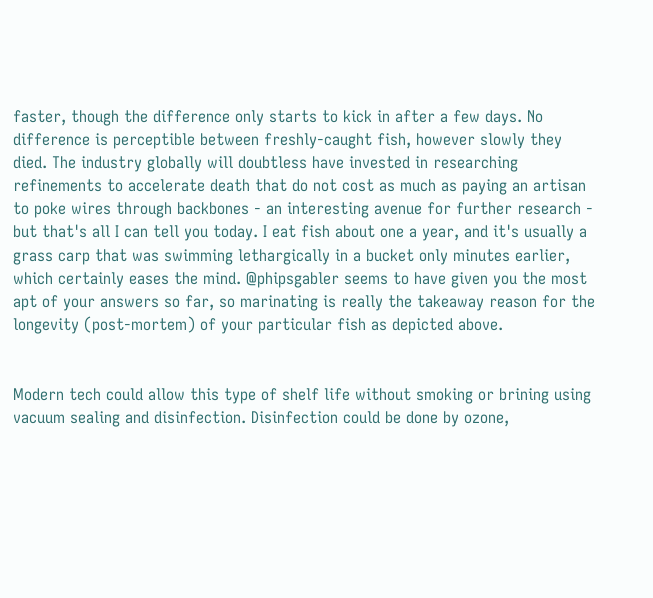faster, though the difference only starts to kick in after a few days. No difference is perceptible between freshly-caught fish, however slowly they died. The industry globally will doubtless have invested in researching refinements to accelerate death that do not cost as much as paying an artisan to poke wires through backbones - an interesting avenue for further research - but that's all I can tell you today. I eat fish about one a year, and it's usually a grass carp that was swimming lethargically in a bucket only minutes earlier, which certainly eases the mind. @phipsgabler seems to have given you the most apt of your answers so far, so marinating is really the takeaway reason for the longevity (post-mortem) of your particular fish as depicted above.


Modern tech could allow this type of shelf life without smoking or brining using vacuum sealing and disinfection. Disinfection could be done by ozone,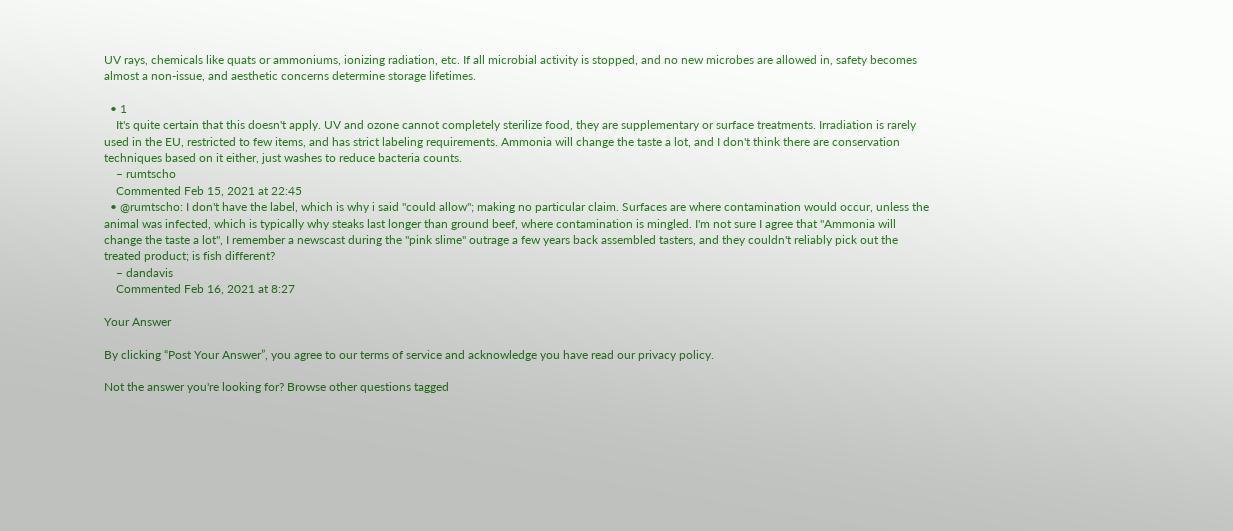UV rays, chemicals like quats or ammoniums, ionizing radiation, etc. If all microbial activity is stopped, and no new microbes are allowed in, safety becomes almost a non-issue, and aesthetic concerns determine storage lifetimes.

  • 1
    It's quite certain that this doesn't apply. UV and ozone cannot completely sterilize food, they are supplementary or surface treatments. Irradiation is rarely used in the EU, restricted to few items, and has strict labeling requirements. Ammonia will change the taste a lot, and I don't think there are conservation techniques based on it either, just washes to reduce bacteria counts.
    – rumtscho
    Commented Feb 15, 2021 at 22:45
  • @rumtscho: I don't have the label, which is why i said "could allow"; making no particular claim. Surfaces are where contamination would occur, unless the animal was infected, which is typically why steaks last longer than ground beef, where contamination is mingled. I'm not sure I agree that "Ammonia will change the taste a lot", I remember a newscast during the "pink slime" outrage a few years back assembled tasters, and they couldn't reliably pick out the treated product; is fish different?
    – dandavis
    Commented Feb 16, 2021 at 8:27

Your Answer

By clicking “Post Your Answer”, you agree to our terms of service and acknowledge you have read our privacy policy.

Not the answer you're looking for? Browse other questions tagged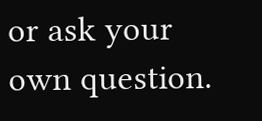or ask your own question.